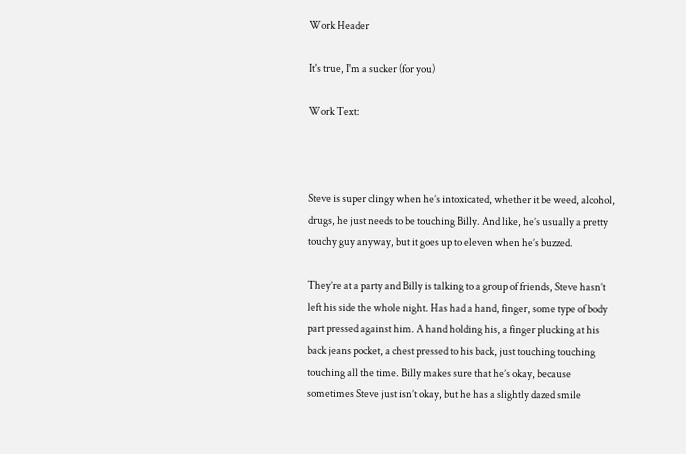Work Header

It's true, I'm a sucker (for you)

Work Text:



Steve is super clingy when he’s intoxicated, whether it be weed, alcohol, drugs, he just needs to be touching Billy. And like, he’s usually a pretty touchy guy anyway, but it goes up to eleven when he’s buzzed.

They’re at a party and Billy is talking to a group of friends, Steve hasn’t left his side the whole night. Has had a hand, finger, some type of body part pressed against him. A hand holding his, a finger plucking at his back jeans pocket, a chest pressed to his back, just touching touching touching all the time. Billy makes sure that he’s okay, because sometimes Steve just isn’t okay, but he has a slightly dazed smile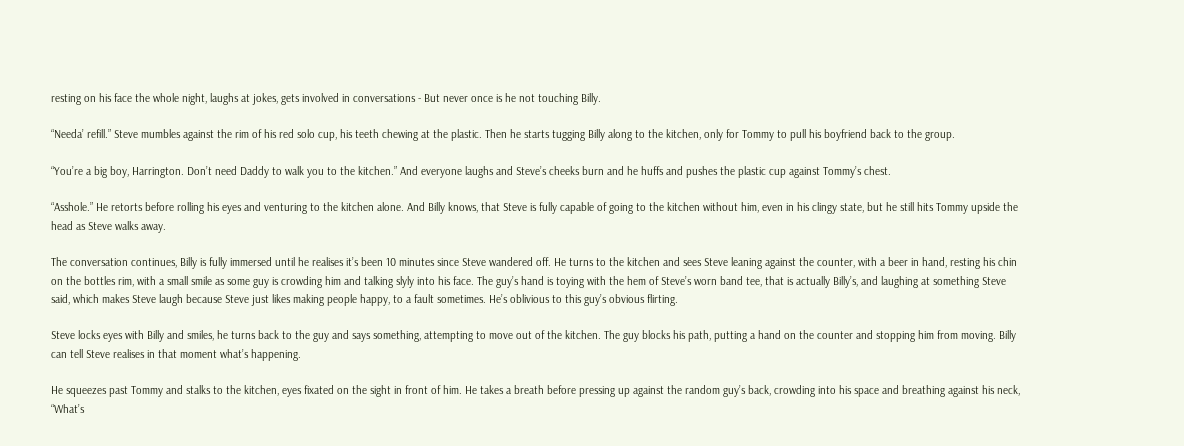resting on his face the whole night, laughs at jokes, gets involved in conversations - But never once is he not touching Billy.

“Needa’ refill.” Steve mumbles against the rim of his red solo cup, his teeth chewing at the plastic. Then he starts tugging Billy along to the kitchen, only for Tommy to pull his boyfriend back to the group.

“You’re a big boy, Harrington. Don’t need Daddy to walk you to the kitchen.” And everyone laughs and Steve’s cheeks burn and he huffs and pushes the plastic cup against Tommy’s chest.

“Asshole.” He retorts before rolling his eyes and venturing to the kitchen alone. And Billy knows, that Steve is fully capable of going to the kitchen without him, even in his clingy state, but he still hits Tommy upside the head as Steve walks away.

The conversation continues, Billy is fully immersed until he realises it’s been 10 minutes since Steve wandered off. He turns to the kitchen and sees Steve leaning against the counter, with a beer in hand, resting his chin on the bottles rim, with a small smile as some guy is crowding him and talking slyly into his face. The guy’s hand is toying with the hem of Steve’s worn band tee, that is actually Billy’s, and laughing at something Steve said, which makes Steve laugh because Steve just likes making people happy, to a fault sometimes. He’s oblivious to this guy’s obvious flirting.

Steve locks eyes with Billy and smiles, he turns back to the guy and says something, attempting to move out of the kitchen. The guy blocks his path, putting a hand on the counter and stopping him from moving. Billy can tell Steve realises in that moment what’s happening.

He squeezes past Tommy and stalks to the kitchen, eyes fixated on the sight in front of him. He takes a breath before pressing up against the random guy’s back, crowding into his space and breathing against his neck, “What’s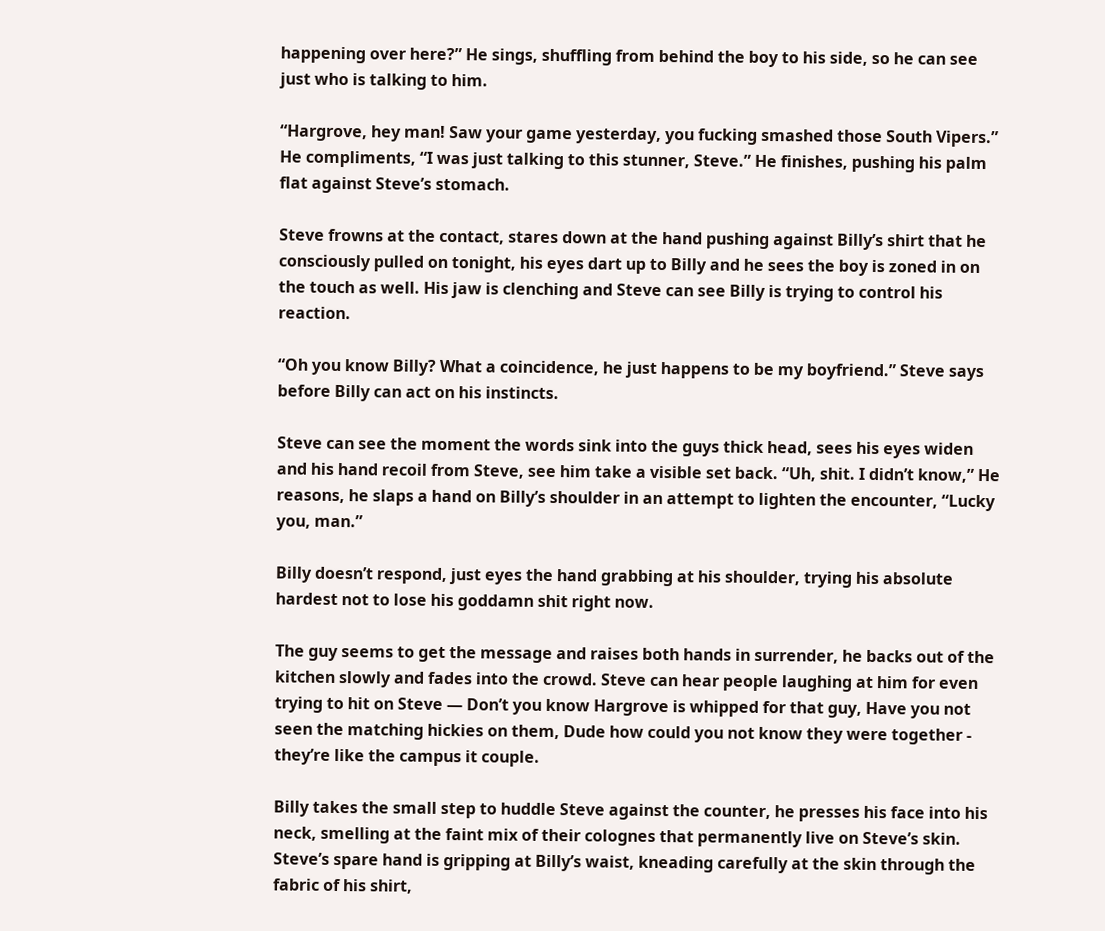happening over here?” He sings, shuffling from behind the boy to his side, so he can see just who is talking to him.

“Hargrove, hey man! Saw your game yesterday, you fucking smashed those South Vipers.” He compliments, “I was just talking to this stunner, Steve.” He finishes, pushing his palm flat against Steve’s stomach.

Steve frowns at the contact, stares down at the hand pushing against Billy’s shirt that he consciously pulled on tonight, his eyes dart up to Billy and he sees the boy is zoned in on the touch as well. His jaw is clenching and Steve can see Billy is trying to control his reaction.

“Oh you know Billy? What a coincidence, he just happens to be my boyfriend.” Steve says before Billy can act on his instincts.

Steve can see the moment the words sink into the guys thick head, sees his eyes widen and his hand recoil from Steve, see him take a visible set back. “Uh, shit. I didn’t know,” He reasons, he slaps a hand on Billy’s shoulder in an attempt to lighten the encounter, “Lucky you, man.”

Billy doesn’t respond, just eyes the hand grabbing at his shoulder, trying his absolute hardest not to lose his goddamn shit right now.

The guy seems to get the message and raises both hands in surrender, he backs out of the kitchen slowly and fades into the crowd. Steve can hear people laughing at him for even trying to hit on Steve — Don’t you know Hargrove is whipped for that guy, Have you not seen the matching hickies on them, Dude how could you not know they were together - they’re like the campus it couple.

Billy takes the small step to huddle Steve against the counter, he presses his face into his neck, smelling at the faint mix of their colognes that permanently live on Steve’s skin. Steve’s spare hand is gripping at Billy’s waist, kneading carefully at the skin through the fabric of his shirt,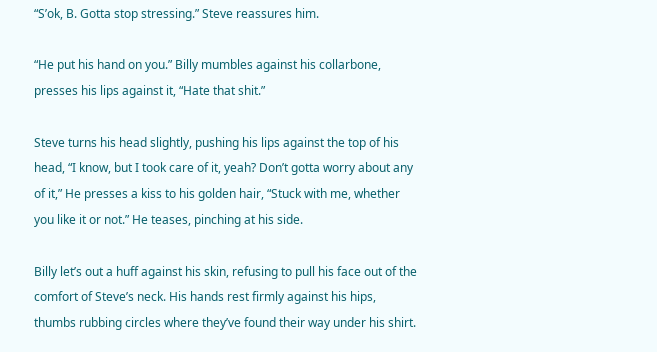“S’ok, B. Gotta stop stressing.” Steve reassures him.

“He put his hand on you.” Billy mumbles against his collarbone, presses his lips against it, “Hate that shit.”

Steve turns his head slightly, pushing his lips against the top of his head, “I know, but I took care of it, yeah? Don’t gotta worry about any of it,” He presses a kiss to his golden hair, “Stuck with me, whether you like it or not.” He teases, pinching at his side.

Billy let’s out a huff against his skin, refusing to pull his face out of the comfort of Steve’s neck. His hands rest firmly against his hips, thumbs rubbing circles where they’ve found their way under his shirt.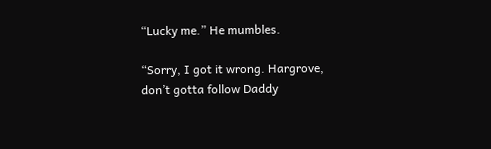“Lucky me.” He mumbles.

“Sorry, I got it wrong. Hargrove, don’t gotta follow Daddy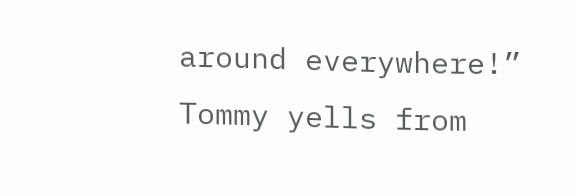around everywhere!” Tommy yells from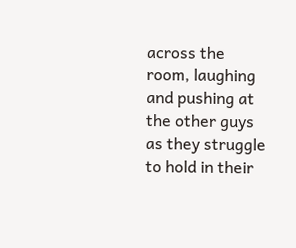across the room, laughing and pushing at the other guys as they struggle to hold in their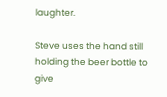laughter.

Steve uses the hand still holding the beer bottle to give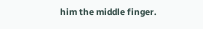him the middle finger.